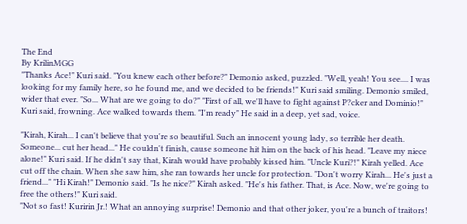The End
By KrilinMGG
"Thanks Ace!" Kuri said. "You knew each other before?" Demonio asked, puzzled. "Well, yeah! You see.... I was looking for my family here, so he found me, and we decided to be friends!" Kuri said smiling. Demonio smiled, wider that ever. "So... What are we going to do?" "First of all, we'll have to fight against P?cker and Dominio!" Kuri said, frowning. Ace walked towards them. "I'm ready" He said in a deep, yet sad, voice.

"Kirah, Kirah... I can't believe that you're so beautiful. Such an innocent young lady, so terrible her death. Someone... cut her head..." He couldn't finish, cause someone hit him on the back of his head. "Leave my niece alone!" Kuri said. If he didn't say that, Kirah would have probably kissed him. "Uncle Kuri?!" Kirah yelled. Ace cut off the chain. When she saw him, she ran towards her uncle for protection. "Don't worry Kirah... He's just a friend..." "Hi Kirah!" Demonio said. "Is he nice?" Kirah asked. "He's his father. That, is Ace. Now, we're going to free the others!" Kuri said.
"Not so fast! Kuririn Jr.! What an annoying surprise! Demonio and that other joker, you're a bunch of traitors!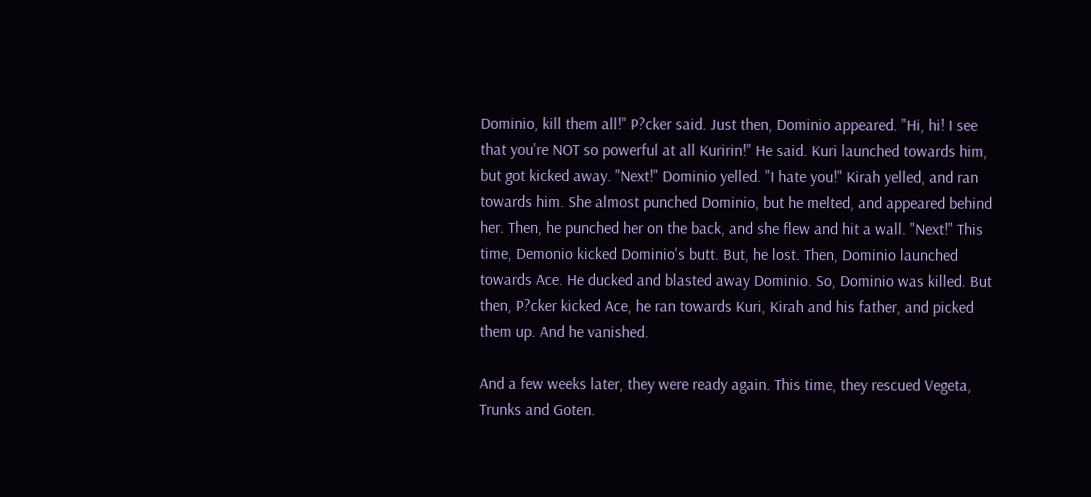Dominio, kill them all!" P?cker said. Just then, Dominio appeared. "Hi, hi! I see that you're NOT so powerful at all Kuririn!" He said. Kuri launched towards him, but got kicked away. "Next!" Dominio yelled. "I hate you!" Kirah yelled, and ran towards him. She almost punched Dominio, but he melted, and appeared behind her. Then, he punched her on the back, and she flew and hit a wall. "Next!" This time, Demonio kicked Dominio's butt. But, he lost. Then, Dominio launched towards Ace. He ducked and blasted away Dominio. So, Dominio was killed. But then, P?cker kicked Ace, he ran towards Kuri, Kirah and his father, and picked them up. And he vanished.

And a few weeks later, they were ready again. This time, they rescued Vegeta, Trunks and Goten.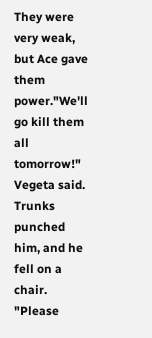They were very weak, but Ace gave them power."We'll go kill them all tomorrow!" Vegeta said. Trunks punched him, and he fell on a chair. "Please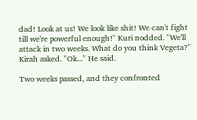dad! Look at us! We look like shit! We can't fight till we're powerful enough!" Kuri nodded. "We'll attack in two weeks. What do you think Vegeta?" Kirah asked. "Ok..." He said.

Two weeks passed, and they confronted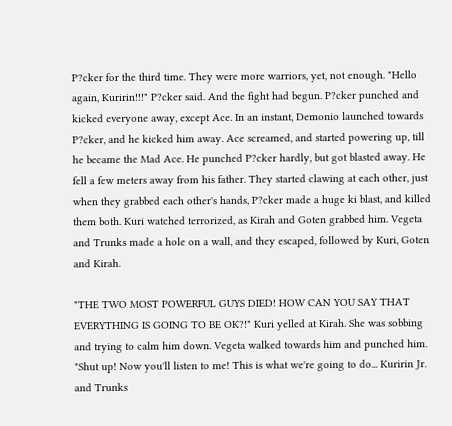P?cker for the third time. They were more warriors, yet, not enough. "Hello again, Kuririn!!!" P?cker said. And the fight had begun. P?cker punched and kicked everyone away, except Ace. In an instant, Demonio launched towards P?cker, and he kicked him away. Ace screamed, and started powering up, till he became the Mad Ace. He punched P?cker hardly, but got blasted away. He fell a few meters away from his father. They started clawing at each other, just when they grabbed each other's hands, P?cker made a huge ki blast, and killed them both. Kuri watched terrorized, as Kirah and Goten grabbed him. Vegeta and Trunks made a hole on a wall, and they escaped, followed by Kuri, Goten and Kirah.

"THE TWO MOST POWERFUL GUYS DIED! HOW CAN YOU SAY THAT EVERYTHING IS GOING TO BE OK?!" Kuri yelled at Kirah. She was sobbing and trying to calm him down. Vegeta walked towards him and punched him. "Shut up! Now you'll listen to me! This is what we're going to do... Kuririn Jr. and Trunks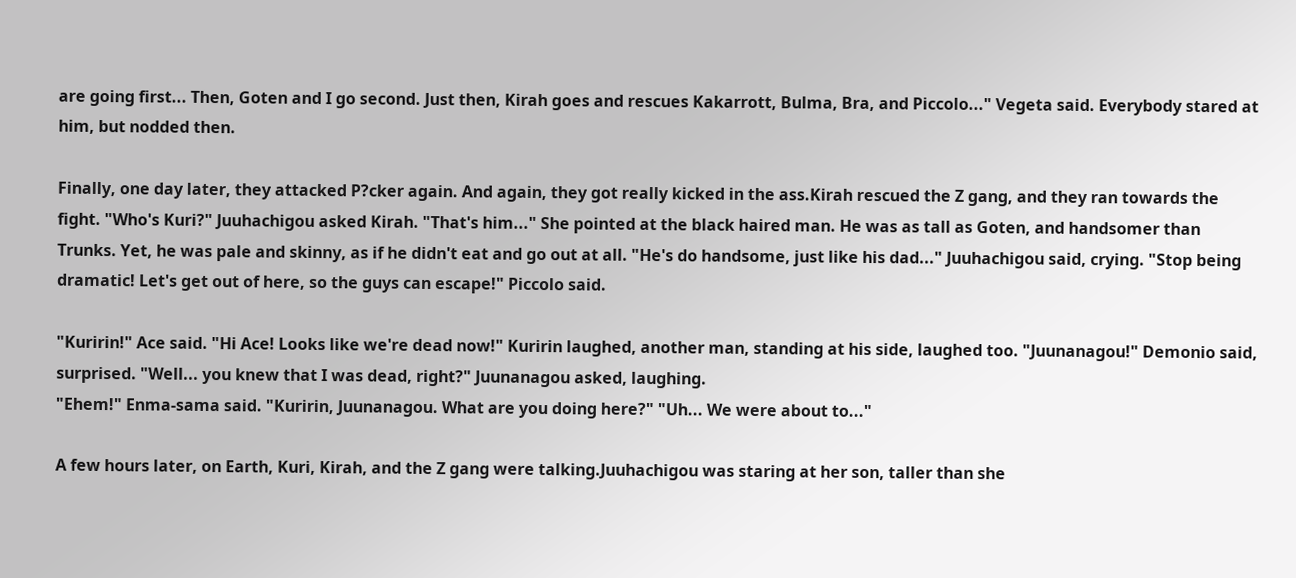are going first... Then, Goten and I go second. Just then, Kirah goes and rescues Kakarrott, Bulma, Bra, and Piccolo..." Vegeta said. Everybody stared at him, but nodded then.

Finally, one day later, they attacked P?cker again. And again, they got really kicked in the ass.Kirah rescued the Z gang, and they ran towards the fight. "Who's Kuri?" Juuhachigou asked Kirah. "That's him..." She pointed at the black haired man. He was as tall as Goten, and handsomer than Trunks. Yet, he was pale and skinny, as if he didn't eat and go out at all. "He's do handsome, just like his dad..." Juuhachigou said, crying. "Stop being dramatic! Let's get out of here, so the guys can escape!" Piccolo said.

"Kuririn!" Ace said. "Hi Ace! Looks like we're dead now!" Kuririn laughed, another man, standing at his side, laughed too. "Juunanagou!" Demonio said, surprised. "Well... you knew that I was dead, right?" Juunanagou asked, laughing.
"Ehem!" Enma-sama said. "Kuririn, Juunanagou. What are you doing here?" "Uh... We were about to..."

A few hours later, on Earth, Kuri, Kirah, and the Z gang were talking.Juuhachigou was staring at her son, taller than she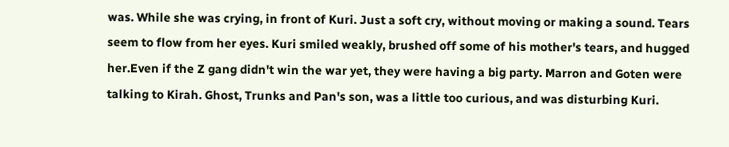was. While she was crying, in front of Kuri. Just a soft cry, without moving or making a sound. Tears seem to flow from her eyes. Kuri smiled weakly, brushed off some of his mother's tears, and hugged her.Even if the Z gang didn't win the war yet, they were having a big party. Marron and Goten were talking to Kirah. Ghost, Trunks and Pan's son, was a little too curious, and was disturbing Kuri.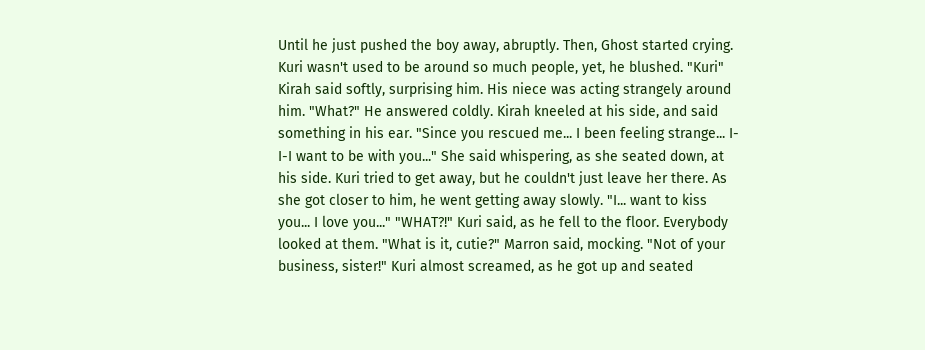Until he just pushed the boy away, abruptly. Then, Ghost started crying. Kuri wasn't used to be around so much people, yet, he blushed. "Kuri" Kirah said softly, surprising him. His niece was acting strangely around him. "What?" He answered coldly. Kirah kneeled at his side, and said something in his ear. "Since you rescued me... I been feeling strange... I-I-I want to be with you..." She said whispering, as she seated down, at his side. Kuri tried to get away, but he couldn't just leave her there. As she got closer to him, he went getting away slowly. "I... want to kiss you... I love you..." "WHAT?!" Kuri said, as he fell to the floor. Everybody looked at them. "What is it, cutie?" Marron said, mocking. "Not of your business, sister!" Kuri almost screamed, as he got up and seated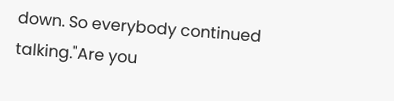down. So everybody continued talking."Are you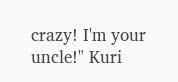crazy! I'm your uncle!" Kuri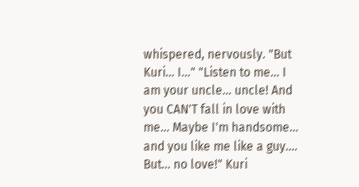whispered, nervously. "But Kuri... I..." "Listen to me... I am your uncle... uncle! And you CAN'T fall in love with me... Maybe I'm handsome... and you like me like a guy.... But... no love!" Kuri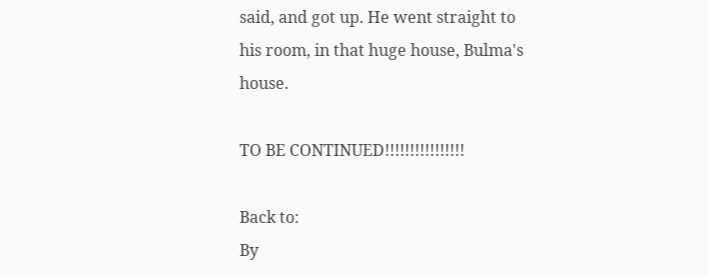said, and got up. He went straight to his room, in that huge house, Bulma's house.

TO BE CONTINUED!!!!!!!!!!!!!!!!

Back to:
By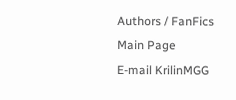Authors / FanFics
Main Page
E-mail KrilinMGG